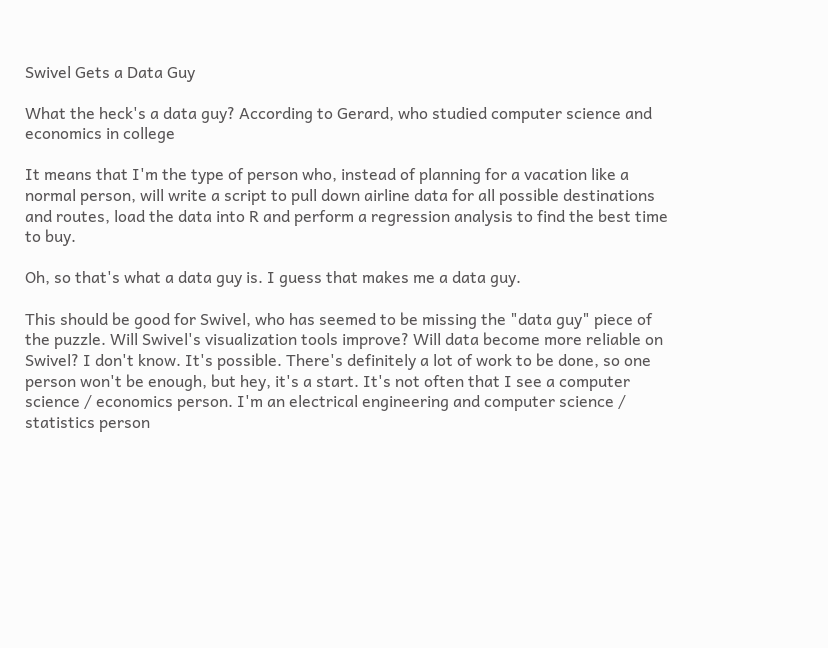Swivel Gets a Data Guy

What the heck's a data guy? According to Gerard, who studied computer science and economics in college

It means that I'm the type of person who, instead of planning for a vacation like a normal person, will write a script to pull down airline data for all possible destinations and routes, load the data into R and perform a regression analysis to find the best time to buy.

Oh, so that's what a data guy is. I guess that makes me a data guy.

This should be good for Swivel, who has seemed to be missing the "data guy" piece of the puzzle. Will Swivel's visualization tools improve? Will data become more reliable on Swivel? I don't know. It's possible. There's definitely a lot of work to be done, so one person won't be enough, but hey, it's a start. It's not often that I see a computer science / economics person. I'm an electrical engineering and computer science / statistics person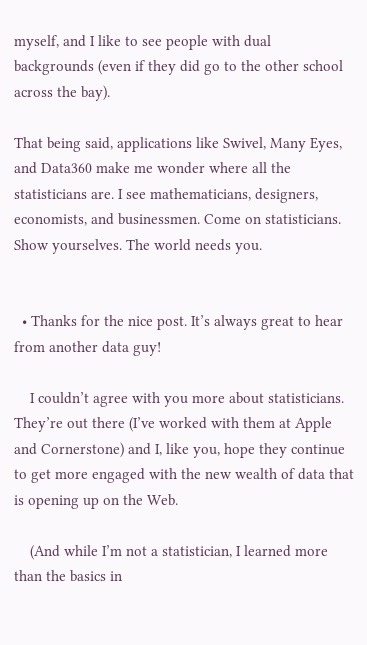myself, and I like to see people with dual backgrounds (even if they did go to the other school across the bay).

That being said, applications like Swivel, Many Eyes, and Data360 make me wonder where all the statisticians are. I see mathematicians, designers, economists, and businessmen. Come on statisticians. Show yourselves. The world needs you.


  • Thanks for the nice post. It’s always great to hear from another data guy!

    I couldn’t agree with you more about statisticians. They’re out there (I’ve worked with them at Apple and Cornerstone) and I, like you, hope they continue to get more engaged with the new wealth of data that is opening up on the Web.

    (And while I’m not a statistician, I learned more than the basics in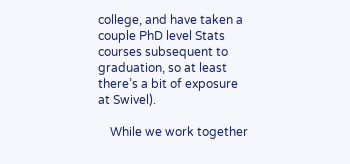college, and have taken a couple PhD level Stats courses subsequent to graduation, so at least there’s a bit of exposure at Swivel).

    While we work together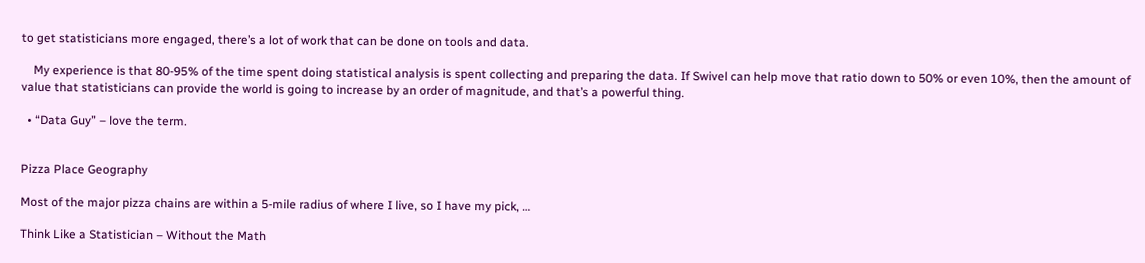to get statisticians more engaged, there’s a lot of work that can be done on tools and data.

    My experience is that 80-95% of the time spent doing statistical analysis is spent collecting and preparing the data. If Swivel can help move that ratio down to 50% or even 10%, then the amount of value that statisticians can provide the world is going to increase by an order of magnitude, and that’s a powerful thing.

  • “Data Guy” – love the term.


Pizza Place Geography

Most of the major pizza chains are within a 5-mile radius of where I live, so I have my pick, …

Think Like a Statistician – Without the Math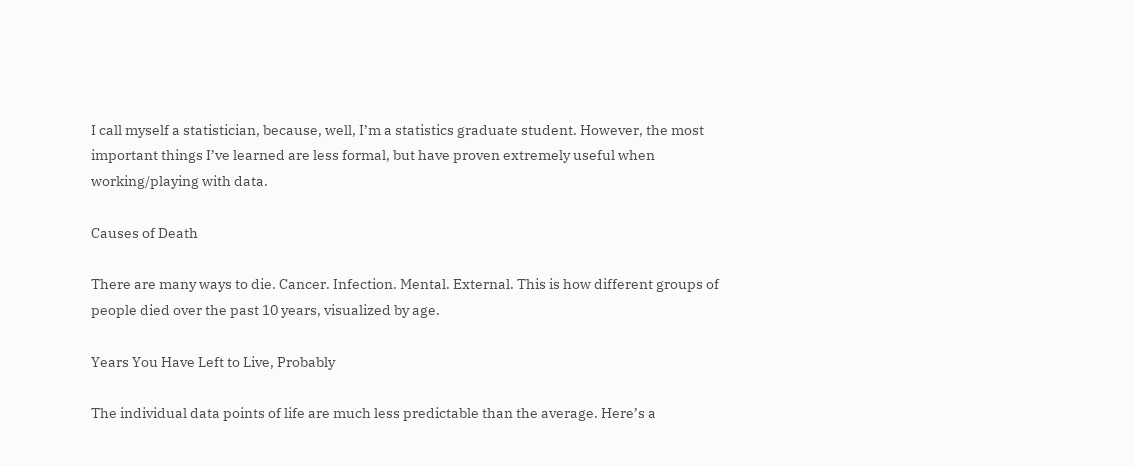I call myself a statistician, because, well, I’m a statistics graduate student. However, the most important things I’ve learned are less formal, but have proven extremely useful when working/playing with data.

Causes of Death

There are many ways to die. Cancer. Infection. Mental. External. This is how different groups of people died over the past 10 years, visualized by age.

Years You Have Left to Live, Probably

The individual data points of life are much less predictable than the average. Here’s a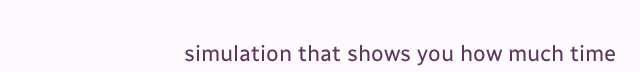simulation that shows you how much time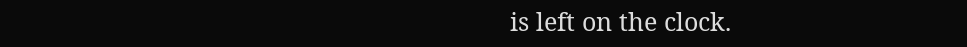is left on the clock.